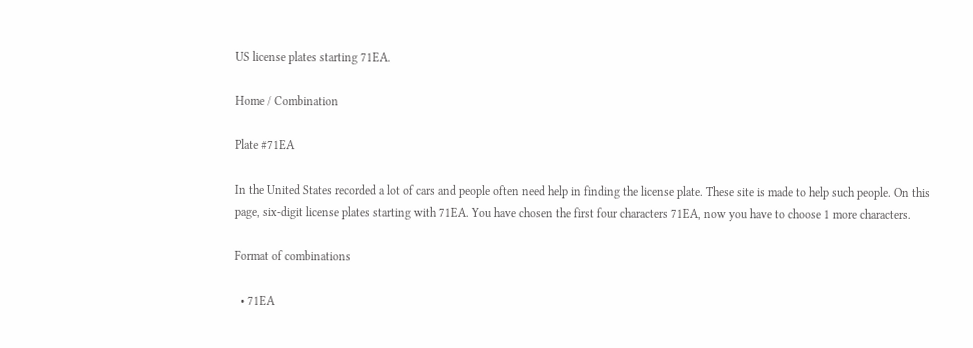US license plates starting 71EA.

Home / Combination

Plate #71EA

In the United States recorded a lot of cars and people often need help in finding the license plate. These site is made to help such people. On this page, six-digit license plates starting with 71EA. You have chosen the first four characters 71EA, now you have to choose 1 more characters.

Format of combinations

  • 71EA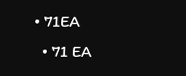• 71EA
  • 71 EA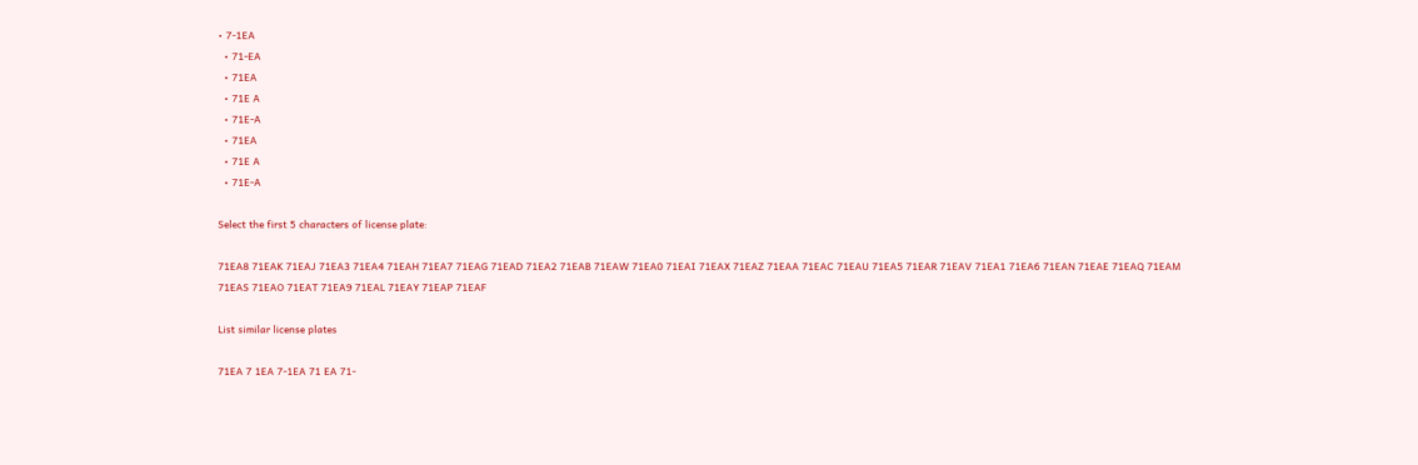• 7-1EA
  • 71-EA
  • 71EA
  • 71E A
  • 71E-A
  • 71EA
  • 71E A
  • 71E-A

Select the first 5 characters of license plate:

71EA8 71EAK 71EAJ 71EA3 71EA4 71EAH 71EA7 71EAG 71EAD 71EA2 71EAB 71EAW 71EA0 71EAI 71EAX 71EAZ 71EAA 71EAC 71EAU 71EA5 71EAR 71EAV 71EA1 71EA6 71EAN 71EAE 71EAQ 71EAM 71EAS 71EAO 71EAT 71EA9 71EAL 71EAY 71EAP 71EAF

List similar license plates

71EA 7 1EA 7-1EA 71 EA 71-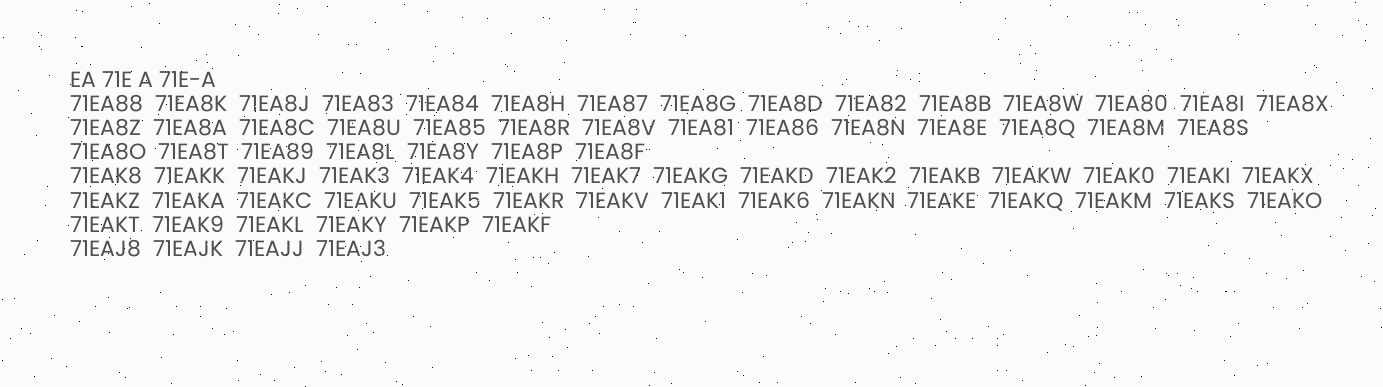EA 71E A 71E-A
71EA88  71EA8K  71EA8J  71EA83  71EA84  71EA8H  71EA87  71EA8G  71EA8D  71EA82  71EA8B  71EA8W  71EA80  71EA8I  71EA8X  71EA8Z  71EA8A  71EA8C  71EA8U  71EA85  71EA8R  71EA8V  71EA81  71EA86  71EA8N  71EA8E  71EA8Q  71EA8M  71EA8S  71EA8O  71EA8T  71EA89  71EA8L  71EA8Y  71EA8P  71EA8F
71EAK8  71EAKK  71EAKJ  71EAK3  71EAK4  71EAKH  71EAK7  71EAKG  71EAKD  71EAK2  71EAKB  71EAKW  71EAK0  71EAKI  71EAKX  71EAKZ  71EAKA  71EAKC  71EAKU  71EAK5  71EAKR  71EAKV  71EAK1  71EAK6  71EAKN  71EAKE  71EAKQ  71EAKM  71EAKS  71EAKO  71EAKT  71EAK9  71EAKL  71EAKY  71EAKP  71EAKF
71EAJ8  71EAJK  71EAJJ  71EAJ3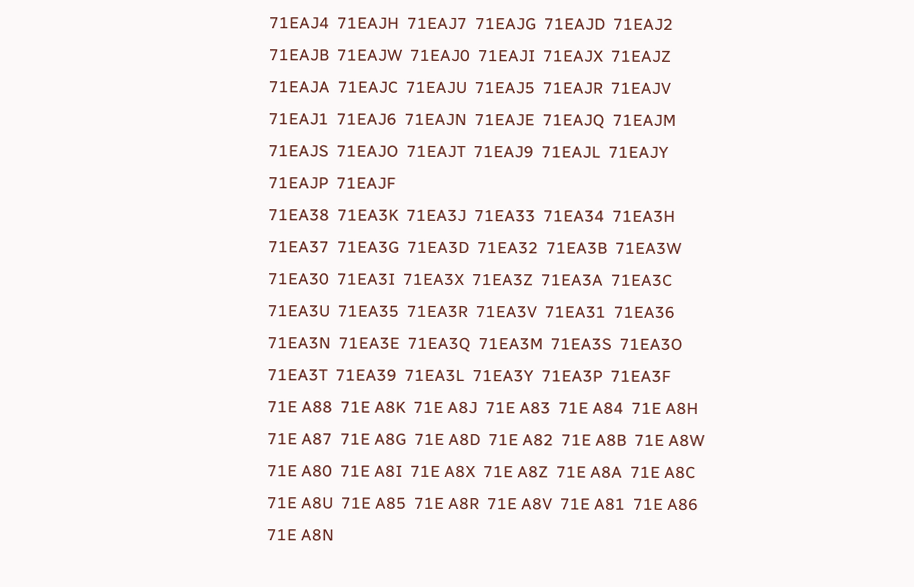71EAJ4  71EAJH  71EAJ7  71EAJG  71EAJD  71EAJ2  71EAJB  71EAJW  71EAJ0  71EAJI  71EAJX  71EAJZ  71EAJA  71EAJC  71EAJU  71EAJ5  71EAJR  71EAJV  71EAJ1  71EAJ6  71EAJN  71EAJE  71EAJQ  71EAJM  71EAJS  71EAJO  71EAJT  71EAJ9  71EAJL  71EAJY  71EAJP  71EAJF
71EA38  71EA3K  71EA3J  71EA33  71EA34  71EA3H  71EA37  71EA3G  71EA3D  71EA32  71EA3B  71EA3W  71EA30  71EA3I  71EA3X  71EA3Z  71EA3A  71EA3C  71EA3U  71EA35  71EA3R  71EA3V  71EA31  71EA36  71EA3N  71EA3E  71EA3Q  71EA3M  71EA3S  71EA3O  71EA3T  71EA39  71EA3L  71EA3Y  71EA3P  71EA3F
71E A88  71E A8K  71E A8J  71E A83  71E A84  71E A8H  71E A87  71E A8G  71E A8D  71E A82  71E A8B  71E A8W  71E A80  71E A8I  71E A8X  71E A8Z  71E A8A  71E A8C  71E A8U  71E A85  71E A8R  71E A8V  71E A81  71E A86  71E A8N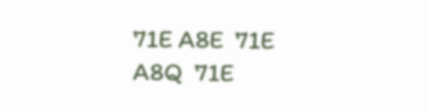71E A8E  71E A8Q  71E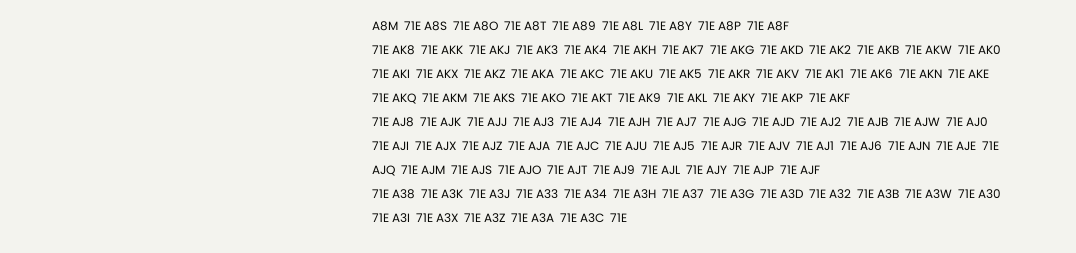A8M  71E A8S  71E A8O  71E A8T  71E A89  71E A8L  71E A8Y  71E A8P  71E A8F
71E AK8  71E AKK  71E AKJ  71E AK3  71E AK4  71E AKH  71E AK7  71E AKG  71E AKD  71E AK2  71E AKB  71E AKW  71E AK0  71E AKI  71E AKX  71E AKZ  71E AKA  71E AKC  71E AKU  71E AK5  71E AKR  71E AKV  71E AK1  71E AK6  71E AKN  71E AKE  71E AKQ  71E AKM  71E AKS  71E AKO  71E AKT  71E AK9  71E AKL  71E AKY  71E AKP  71E AKF
71E AJ8  71E AJK  71E AJJ  71E AJ3  71E AJ4  71E AJH  71E AJ7  71E AJG  71E AJD  71E AJ2  71E AJB  71E AJW  71E AJ0  71E AJI  71E AJX  71E AJZ  71E AJA  71E AJC  71E AJU  71E AJ5  71E AJR  71E AJV  71E AJ1  71E AJ6  71E AJN  71E AJE  71E AJQ  71E AJM  71E AJS  71E AJO  71E AJT  71E AJ9  71E AJL  71E AJY  71E AJP  71E AJF
71E A38  71E A3K  71E A3J  71E A33  71E A34  71E A3H  71E A37  71E A3G  71E A3D  71E A32  71E A3B  71E A3W  71E A30  71E A3I  71E A3X  71E A3Z  71E A3A  71E A3C  71E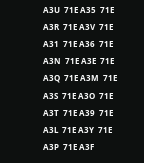A3U  71E A35  71E A3R  71E A3V  71E A31  71E A36  71E A3N  71E A3E  71E A3Q  71E A3M  71E A3S  71E A3O  71E A3T  71E A39  71E A3L  71E A3Y  71E A3P  71E A3F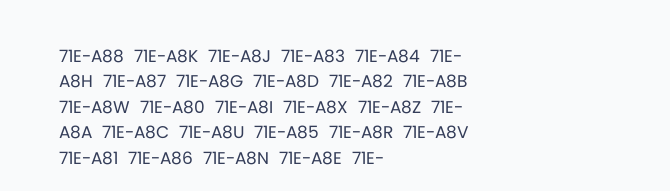71E-A88  71E-A8K  71E-A8J  71E-A83  71E-A84  71E-A8H  71E-A87  71E-A8G  71E-A8D  71E-A82  71E-A8B  71E-A8W  71E-A80  71E-A8I  71E-A8X  71E-A8Z  71E-A8A  71E-A8C  71E-A8U  71E-A85  71E-A8R  71E-A8V  71E-A81  71E-A86  71E-A8N  71E-A8E  71E-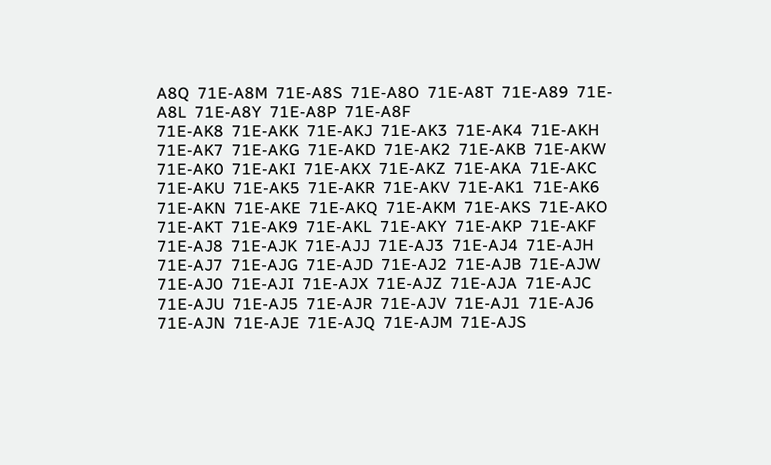A8Q  71E-A8M  71E-A8S  71E-A8O  71E-A8T  71E-A89  71E-A8L  71E-A8Y  71E-A8P  71E-A8F
71E-AK8  71E-AKK  71E-AKJ  71E-AK3  71E-AK4  71E-AKH  71E-AK7  71E-AKG  71E-AKD  71E-AK2  71E-AKB  71E-AKW  71E-AK0  71E-AKI  71E-AKX  71E-AKZ  71E-AKA  71E-AKC  71E-AKU  71E-AK5  71E-AKR  71E-AKV  71E-AK1  71E-AK6  71E-AKN  71E-AKE  71E-AKQ  71E-AKM  71E-AKS  71E-AKO  71E-AKT  71E-AK9  71E-AKL  71E-AKY  71E-AKP  71E-AKF
71E-AJ8  71E-AJK  71E-AJJ  71E-AJ3  71E-AJ4  71E-AJH  71E-AJ7  71E-AJG  71E-AJD  71E-AJ2  71E-AJB  71E-AJW  71E-AJ0  71E-AJI  71E-AJX  71E-AJZ  71E-AJA  71E-AJC  71E-AJU  71E-AJ5  71E-AJR  71E-AJV  71E-AJ1  71E-AJ6  71E-AJN  71E-AJE  71E-AJQ  71E-AJM  71E-AJS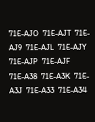71E-AJO  71E-AJT  71E-AJ9  71E-AJL  71E-AJY  71E-AJP  71E-AJF
71E-A38  71E-A3K  71E-A3J  71E-A33  71E-A34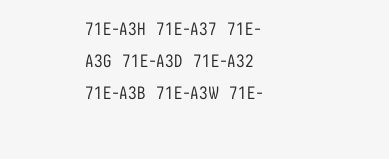71E-A3H  71E-A37  71E-A3G  71E-A3D  71E-A32  71E-A3B  71E-A3W  71E-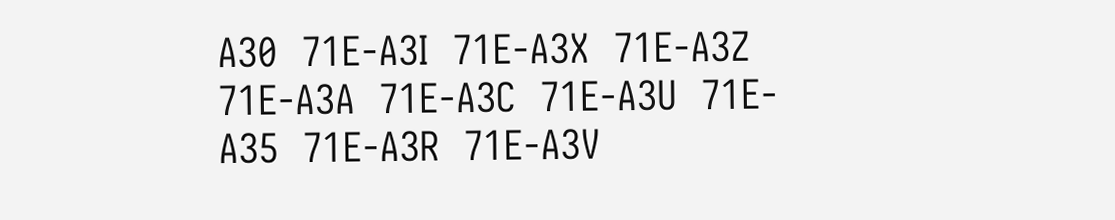A30  71E-A3I  71E-A3X  71E-A3Z  71E-A3A  71E-A3C  71E-A3U  71E-A35  71E-A3R  71E-A3V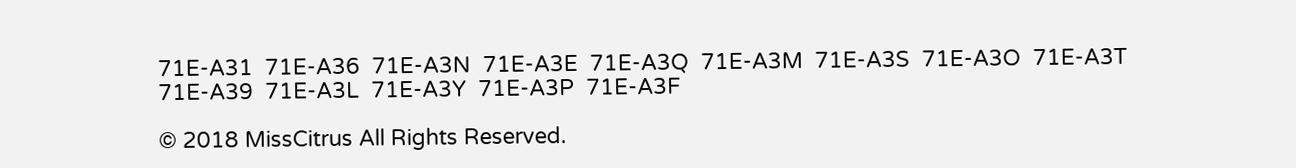71E-A31  71E-A36  71E-A3N  71E-A3E  71E-A3Q  71E-A3M  71E-A3S  71E-A3O  71E-A3T  71E-A39  71E-A3L  71E-A3Y  71E-A3P  71E-A3F

© 2018 MissCitrus All Rights Reserved.